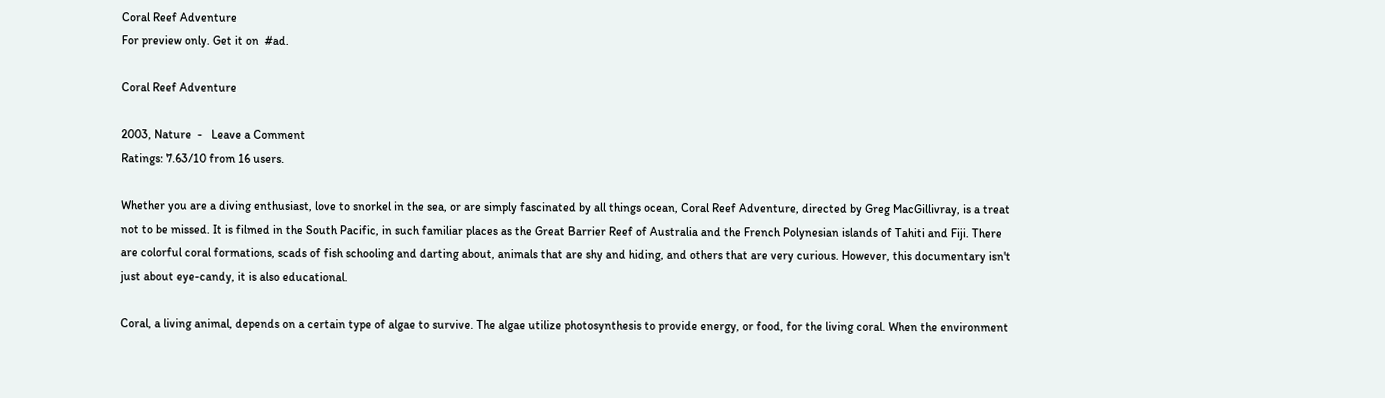Coral Reef Adventure
For preview only. Get it on  #ad.

Coral Reef Adventure

2003, Nature  -   Leave a Comment
Ratings: 7.63/10 from 16 users.

Whether you are a diving enthusiast, love to snorkel in the sea, or are simply fascinated by all things ocean, Coral Reef Adventure, directed by Greg MacGillivray, is a treat not to be missed. It is filmed in the South Pacific, in such familiar places as the Great Barrier Reef of Australia and the French Polynesian islands of Tahiti and Fiji. There are colorful coral formations, scads of fish schooling and darting about, animals that are shy and hiding, and others that are very curious. However, this documentary isn't just about eye-candy, it is also educational.

Coral, a living animal, depends on a certain type of algae to survive. The algae utilize photosynthesis to provide energy, or food, for the living coral. When the environment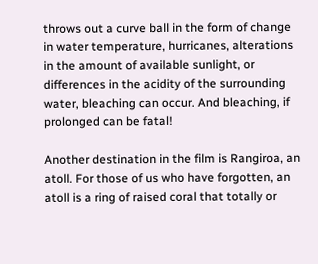throws out a curve ball in the form of change in water temperature, hurricanes, alterations in the amount of available sunlight, or differences in the acidity of the surrounding water, bleaching can occur. And bleaching, if prolonged can be fatal!

Another destination in the film is Rangiroa, an atoll. For those of us who have forgotten, an atoll is a ring of raised coral that totally or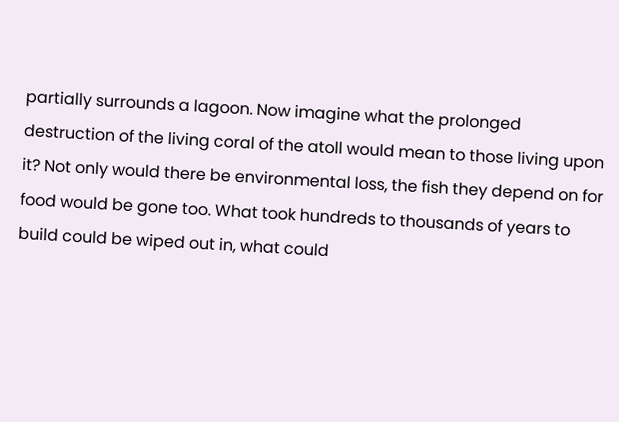partially surrounds a lagoon. Now imagine what the prolonged destruction of the living coral of the atoll would mean to those living upon it? Not only would there be environmental loss, the fish they depend on for food would be gone too. What took hundreds to thousands of years to build could be wiped out in, what could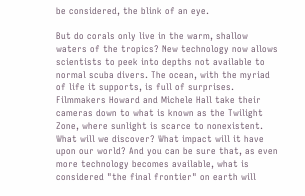be considered, the blink of an eye.

But do corals only live in the warm, shallow waters of the tropics? New technology now allows scientists to peek into depths not available to normal scuba divers. The ocean, with the myriad of life it supports, is full of surprises. Filmmakers Howard and Michele Hall take their cameras down to what is known as the Twilight Zone, where sunlight is scarce to nonexistent. What will we discover? What impact will it have upon our world? And you can be sure that, as even more technology becomes available, what is considered "the final frontier" on earth will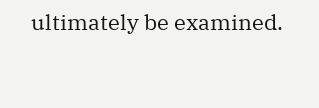ultimately be examined.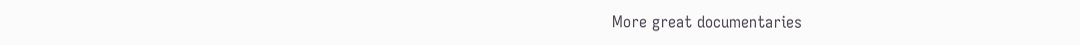More great documentaries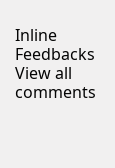Inline Feedbacks
View all comments